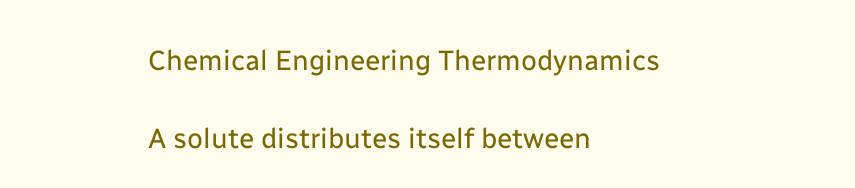Chemical Engineering Thermodynamics

A solute distributes itself between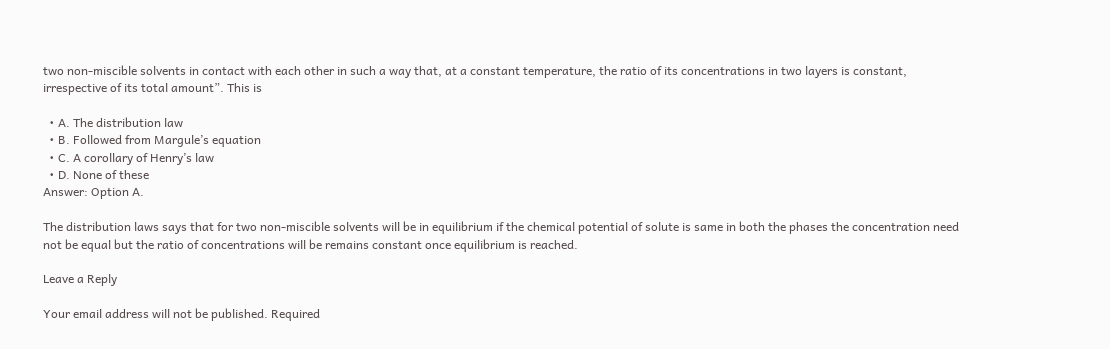two non-miscible solvents in contact with each other in such a way that, at a constant temperature, the ratio of its concentrations in two layers is constant, irrespective of its total amount”. This is

  • A. The distribution law
  • B. Followed from Margule’s equation
  • C. A corollary of Henry’s law
  • D. None of these
Answer: Option A.

The distribution laws says that for two non-miscible solvents will be in equilibrium if the chemical potential of solute is same in both the phases the concentration need not be equal but the ratio of concentrations will be remains constant once equilibrium is reached.

Leave a Reply

Your email address will not be published. Required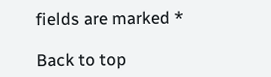fields are marked *

Back to top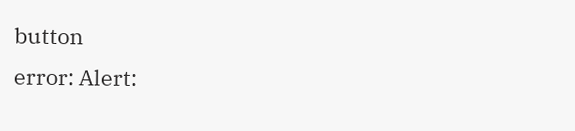button
error: Alert: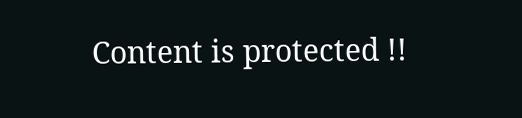Content is protected !!